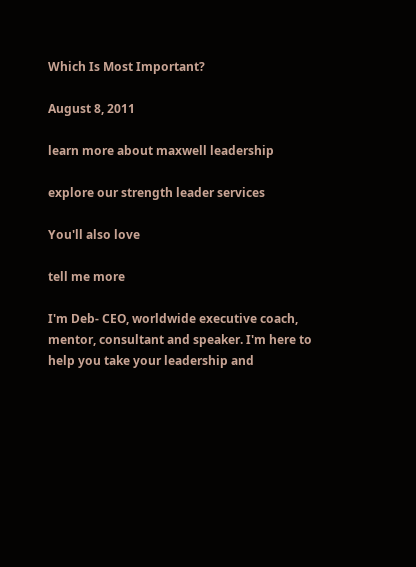Which Is Most Important?

August 8, 2011

learn more about maxwell leadership

explore our strength leader services

You'll also love

tell me more

I'm Deb- CEO, worldwide executive coach, mentor, consultant and speaker. I'm here to help you take your leadership and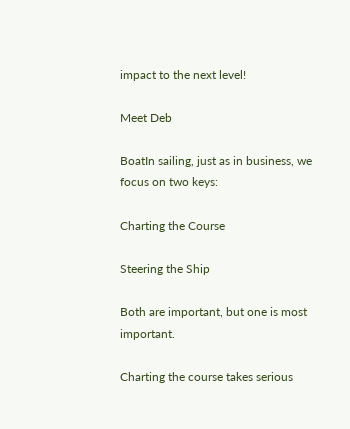impact to the next level!

Meet Deb

BoatIn sailing, just as in business, we focus on two keys:

Charting the Course

Steering the Ship

Both are important, but one is most important.

Charting the course takes serious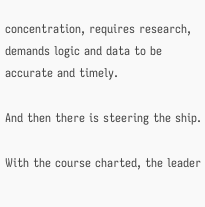concentration, requires research, demands logic and data to be accurate and timely.

And then there is steering the ship.

With the course charted, the leader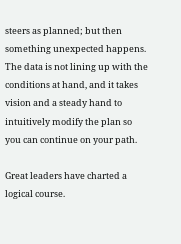steers as planned; but then something unexpected happens.  The data is not lining up with the conditions at hand, and it takes vision and a steady hand to intuitively modify the plan so you can continue on your path.

Great leaders have charted a logical course.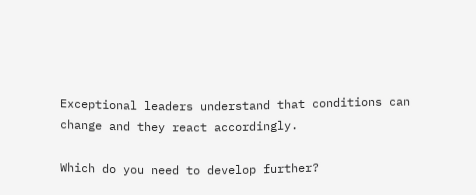Exceptional leaders understand that conditions can change and they react accordingly.

Which do you need to develop further?